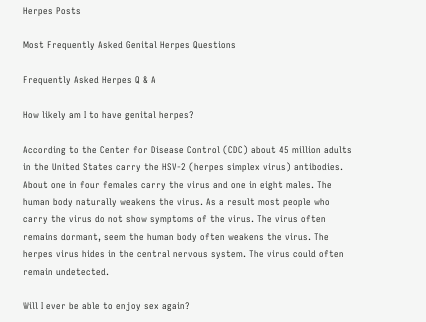Herpes Posts

Most Frequently Asked Genital Herpes Questions

Frequently Asked Herpes Q & A

How likely am I to have genital herpes?

According to the Center for Disease Control (CDC) about 45 million adults in the United States carry the HSV-2 (herpes simplex virus) antibodies. About one in four females carry the virus and one in eight males. The human body naturally weakens the virus. As a result most people who carry the virus do not show symptoms of the virus. The virus often remains dormant, seem the human body often weakens the virus. The herpes virus hides in the central nervous system. The virus could often remain undetected.

Will I ever be able to enjoy sex again?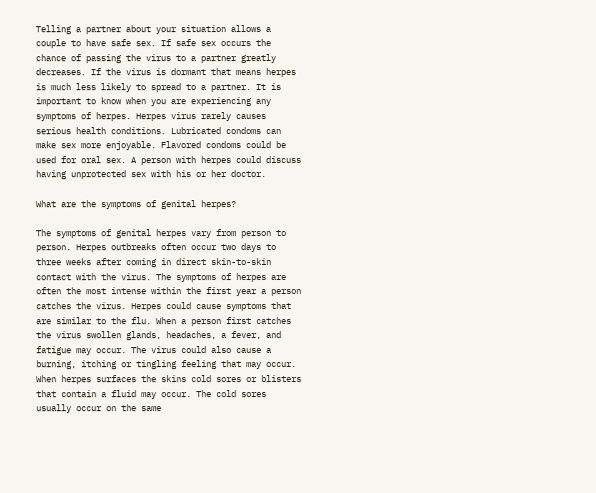Telling a partner about your situation allows a couple to have safe sex. If safe sex occurs the chance of passing the virus to a partner greatly decreases. If the virus is dormant that means herpes is much less likely to spread to a partner. It is important to know when you are experiencing any symptoms of herpes. Herpes virus rarely causes serious health conditions. Lubricated condoms can make sex more enjoyable. Flavored condoms could be used for oral sex. A person with herpes could discuss having unprotected sex with his or her doctor.

What are the symptoms of genital herpes?

The symptoms of genital herpes vary from person to person. Herpes outbreaks often occur two days to three weeks after coming in direct skin-to-skin contact with the virus. The symptoms of herpes are often the most intense within the first year a person catches the virus. Herpes could cause symptoms that are similar to the flu. When a person first catches the virus swollen glands, headaches, a fever, and fatigue may occur. The virus could also cause a burning, itching or tingling feeling that may occur. When herpes surfaces the skins cold sores or blisters that contain a fluid may occur. The cold sores usually occur on the same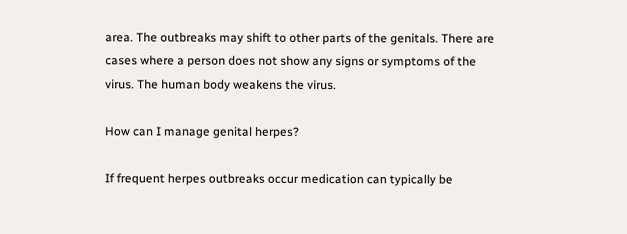area. The outbreaks may shift to other parts of the genitals. There are cases where a person does not show any signs or symptoms of the virus. The human body weakens the virus.

How can I manage genital herpes?

If frequent herpes outbreaks occur medication can typically be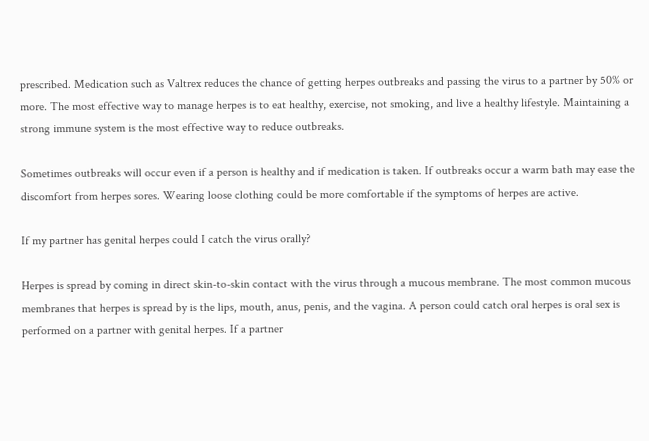prescribed. Medication such as Valtrex reduces the chance of getting herpes outbreaks and passing the virus to a partner by 50% or more. The most effective way to manage herpes is to eat healthy, exercise, not smoking, and live a healthy lifestyle. Maintaining a strong immune system is the most effective way to reduce outbreaks.

Sometimes outbreaks will occur even if a person is healthy and if medication is taken. If outbreaks occur a warm bath may ease the discomfort from herpes sores. Wearing loose clothing could be more comfortable if the symptoms of herpes are active.

If my partner has genital herpes could I catch the virus orally?

Herpes is spread by coming in direct skin-to-skin contact with the virus through a mucous membrane. The most common mucous membranes that herpes is spread by is the lips, mouth, anus, penis, and the vagina. A person could catch oral herpes is oral sex is performed on a partner with genital herpes. If a partner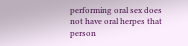performing oral sex does not have oral herpes that person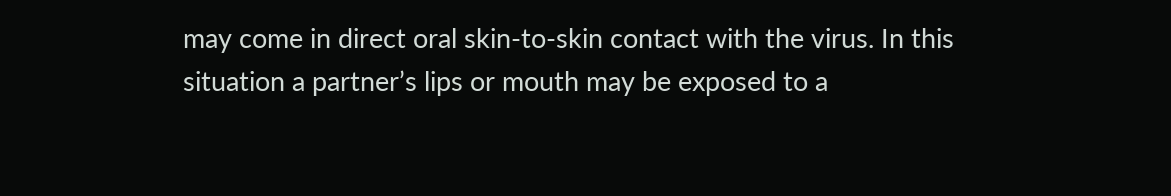may come in direct oral skin-to-skin contact with the virus. In this situation a partner’s lips or mouth may be exposed to a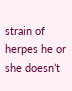strain of herpes he or she doesn’t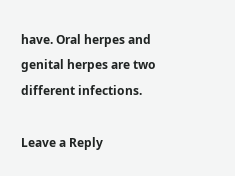have. Oral herpes and genital herpes are two different infections.

Leave a Reply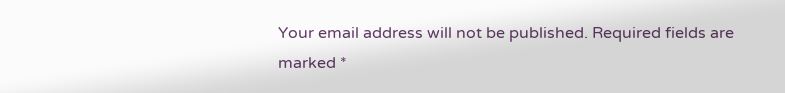Your email address will not be published. Required fields are marked *